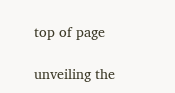top of page

unveiling the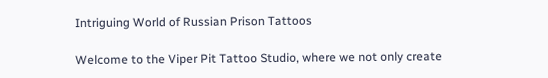Intriguing World of Russian Prison Tattoos

Welcome to the Viper Pit Tattoo Studio, where we not only create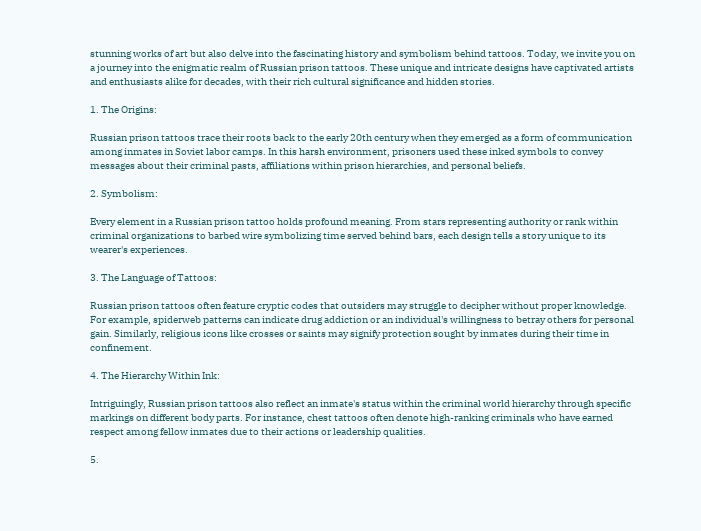stunning works of art but also delve into the fascinating history and symbolism behind tattoos. Today, we invite you on a journey into the enigmatic realm of Russian prison tattoos. These unique and intricate designs have captivated artists and enthusiasts alike for decades, with their rich cultural significance and hidden stories.

1. The Origins:

Russian prison tattoos trace their roots back to the early 20th century when they emerged as a form of communication among inmates in Soviet labor camps. In this harsh environment, prisoners used these inked symbols to convey messages about their criminal pasts, affiliations within prison hierarchies, and personal beliefs.

2. Symbolism:

Every element in a Russian prison tattoo holds profound meaning. From stars representing authority or rank within criminal organizations to barbed wire symbolizing time served behind bars, each design tells a story unique to its wearer's experiences.

3. The Language of Tattoos:

Russian prison tattoos often feature cryptic codes that outsiders may struggle to decipher without proper knowledge. For example, spiderweb patterns can indicate drug addiction or an individual's willingness to betray others for personal gain. Similarly, religious icons like crosses or saints may signify protection sought by inmates during their time in confinement.

4. The Hierarchy Within Ink:

Intriguingly, Russian prison tattoos also reflect an inmate's status within the criminal world hierarchy through specific markings on different body parts. For instance, chest tattoos often denote high-ranking criminals who have earned respect among fellow inmates due to their actions or leadership qualities.

5.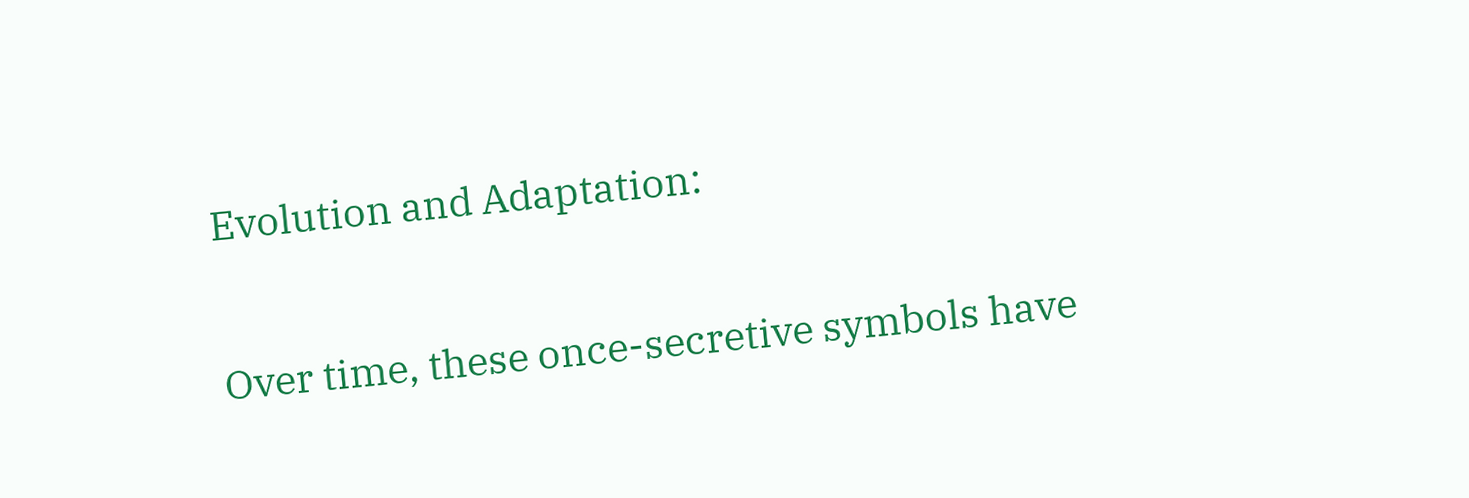Evolution and Adaptation:

Over time, these once-secretive symbols have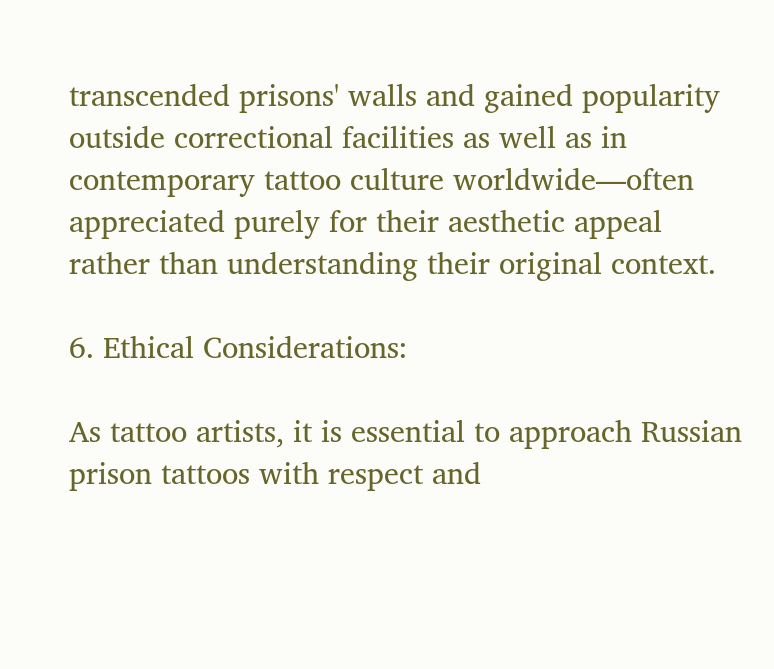transcended prisons' walls and gained popularity outside correctional facilities as well as in contemporary tattoo culture worldwide—often appreciated purely for their aesthetic appeal rather than understanding their original context.

6. Ethical Considerations:

As tattoo artists, it is essential to approach Russian prison tattoos with respect and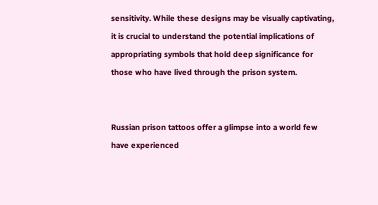sensitivity. While these designs may be visually captivating, it is crucial to understand the potential implications of appropriating symbols that hold deep significance for those who have lived through the prison system.


Russian prison tattoos offer a glimpse into a world few have experienced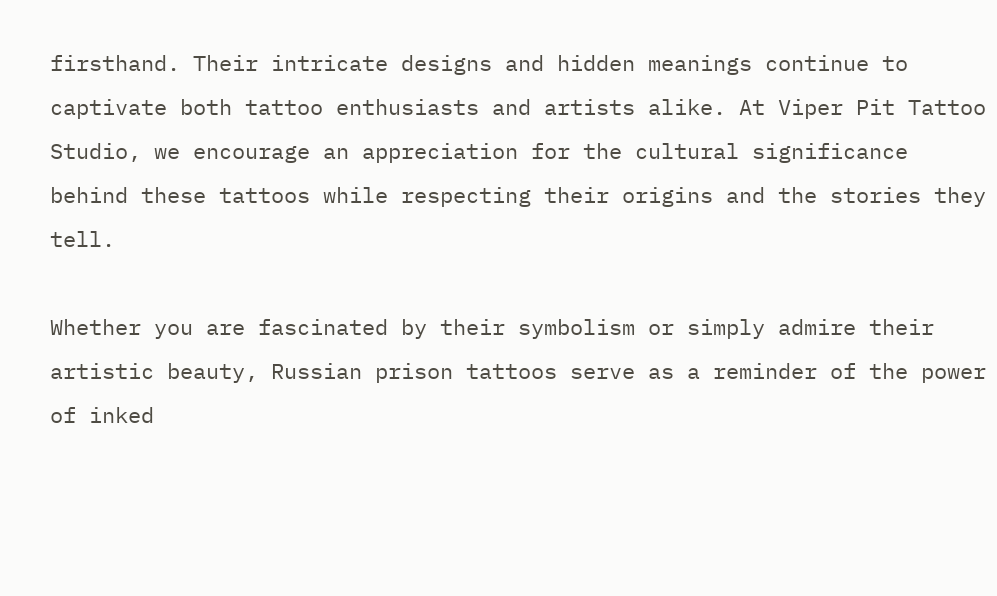firsthand. Their intricate designs and hidden meanings continue to captivate both tattoo enthusiasts and artists alike. At Viper Pit Tattoo Studio, we encourage an appreciation for the cultural significance behind these tattoos while respecting their origins and the stories they tell.

Whether you are fascinated by their symbolism or simply admire their artistic beauty, Russian prison tattoos serve as a reminder of the power of inked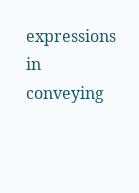expressions in conveying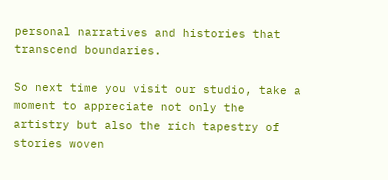personal narratives and histories that transcend boundaries.

So next time you visit our studio, take a moment to appreciate not only the artistry but also the rich tapestry of stories woven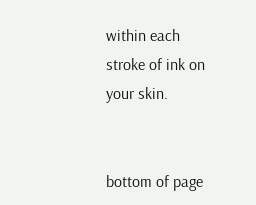within each stroke of ink on your skin.


bottom of page